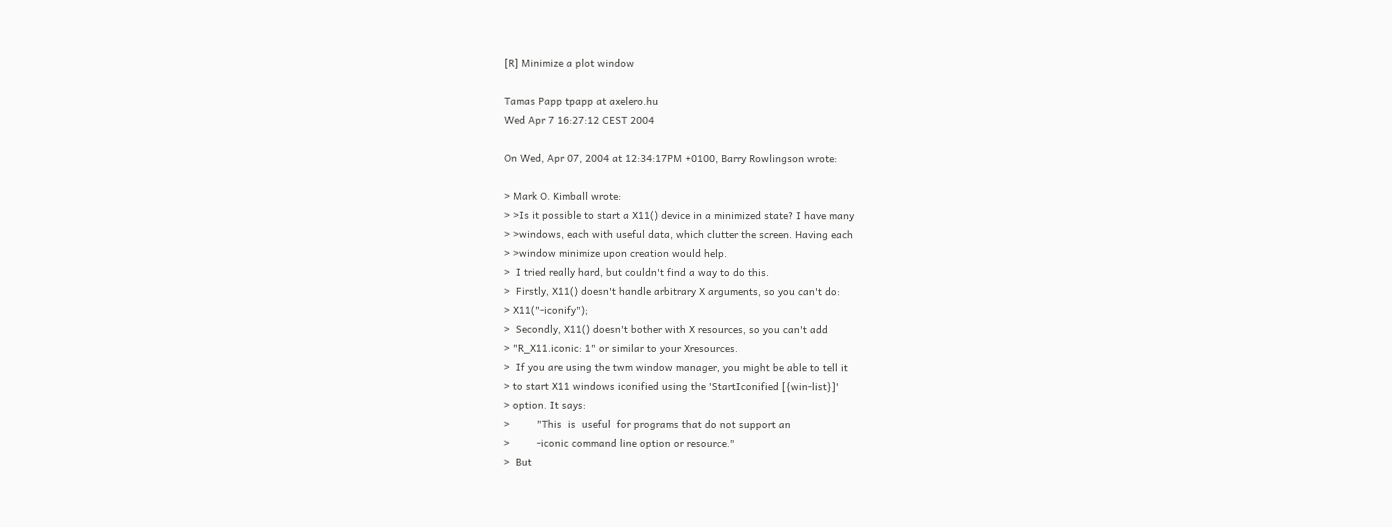[R] Minimize a plot window

Tamas Papp tpapp at axelero.hu
Wed Apr 7 16:27:12 CEST 2004

On Wed, Apr 07, 2004 at 12:34:17PM +0100, Barry Rowlingson wrote:

> Mark O. Kimball wrote:
> >Is it possible to start a X11() device in a minimized state? I have many
> >windows, each with useful data, which clutter the screen. Having each
> >window minimize upon creation would help.
>  I tried really hard, but couldn't find a way to do this.
>  Firstly, X11() doesn't handle arbitrary X arguments, so you can't do:
> X11("-iconify");
>  Secondly, X11() doesn't bother with X resources, so you can't add
> "R_X11.iconic: 1" or similar to your Xresources.
>  If you are using the twm window manager, you might be able to tell it
> to start X11 windows iconified using the 'StartIconified [{win-list}]'
> option. It says:
>         "This  is  useful  for programs that do not support an
>         -iconic command line option or resource."
>  But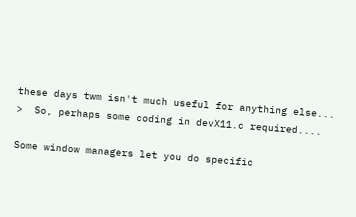these days twm isn't much useful for anything else...
>  So, perhaps some coding in devX11.c required....

Some window managers let you do specific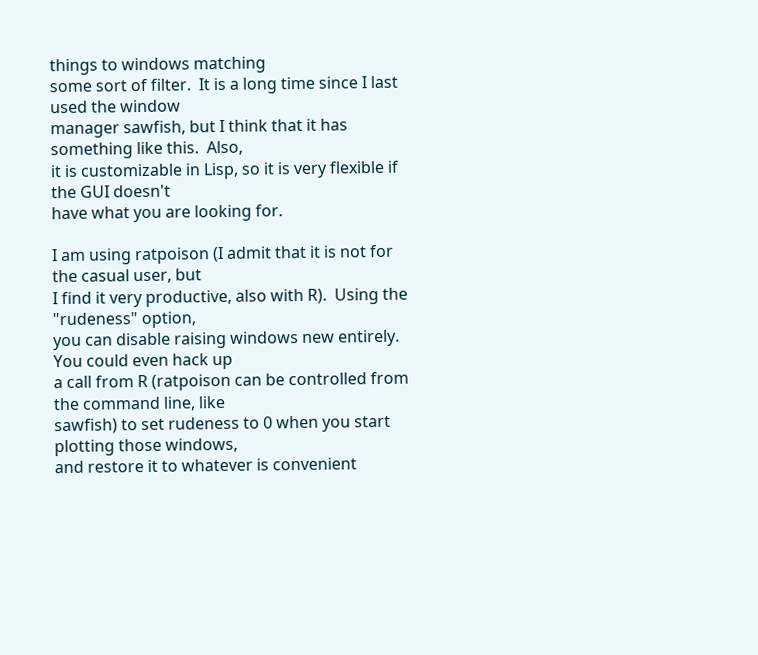things to windows matching
some sort of filter.  It is a long time since I last used the window
manager sawfish, but I think that it has something like this.  Also,
it is customizable in Lisp, so it is very flexible if the GUI doesn't
have what you are looking for.

I am using ratpoison (I admit that it is not for the casual user, but
I find it very productive, also with R).  Using the "rudeness" option,
you can disable raising windows new entirely.  You could even hack up
a call from R (ratpoison can be controlled from the command line, like
sawfish) to set rudeness to 0 when you start plotting those windows,
and restore it to whatever is convenient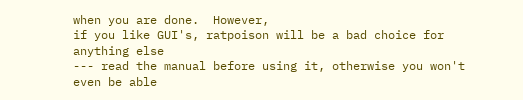when you are done.  However,
if you like GUI's, ratpoison will be a bad choice for anything else
--- read the manual before using it, otherwise you won't even be able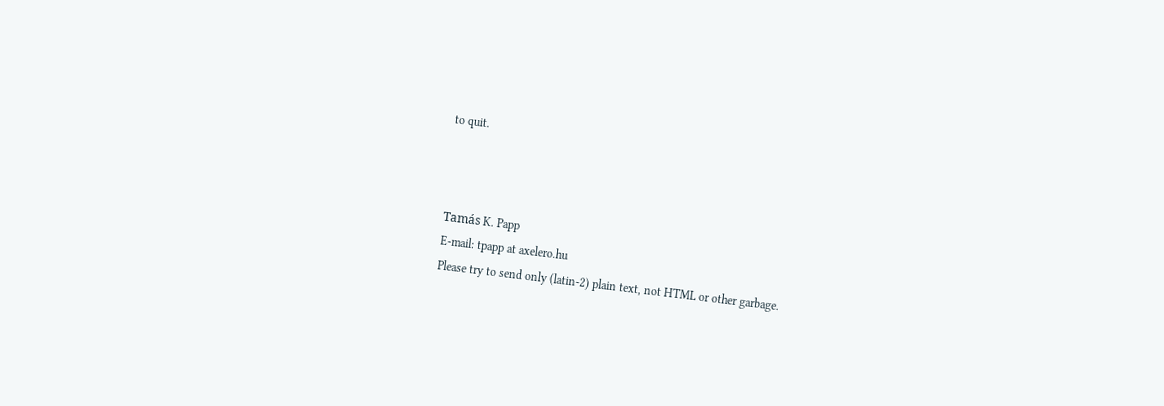to quit.



Tamás K. Papp
E-mail: tpapp at axelero.hu
Please try to send only (latin-2) plain text, not HTML or other garbage.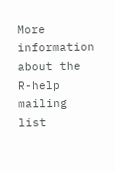More information about the R-help mailing list